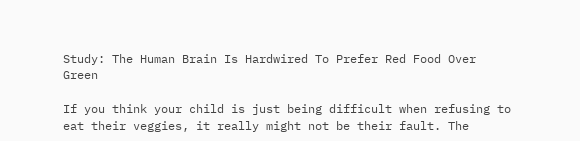Study: The Human Brain Is Hardwired To Prefer Red Food Over Green

If you think your child is just being difficult when refusing to eat their veggies, it really might not be their fault. The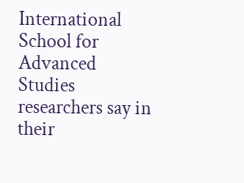International School for Advanced Studies researchers say in their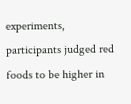experiments, participants judged red foods to be higher in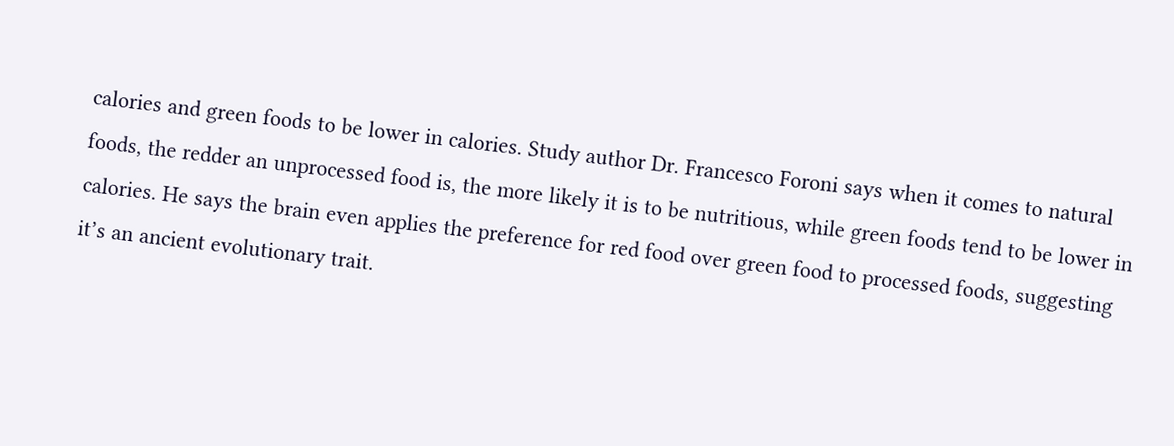calories and green foods to be lower in calories. Study author Dr. Francesco Foroni says when it comes to natural foods, the redder an unprocessed food is, the more likely it is to be nutritious, while green foods tend to be lower in calories. He says the brain even applies the preference for red food over green food to processed foods, suggesting it’s an ancient evolutionary trait.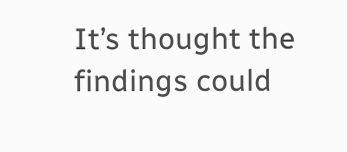It’s thought the findings could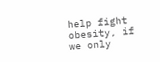help fight obesity, if we only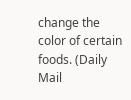change the color of certain foods. (Daily Mail